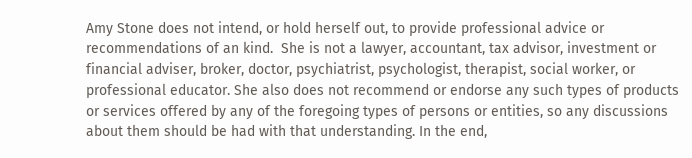Amy Stone does not intend, or hold herself out, to provide professional advice or recommendations of an kind.  She is not a lawyer, accountant, tax advisor, investment or financial adviser, broker, doctor, psychiatrist, psychologist, therapist, social worker, or professional educator. She also does not recommend or endorse any such types of products or services offered by any of the foregoing types of persons or entities, so any discussions about them should be had with that understanding. In the end,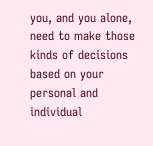you, and you alone, need to make those kinds of decisions based on your personal and individual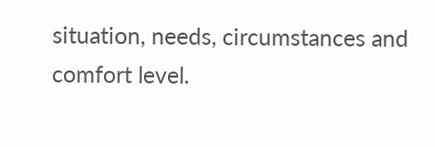situation, needs, circumstances and comfort level.